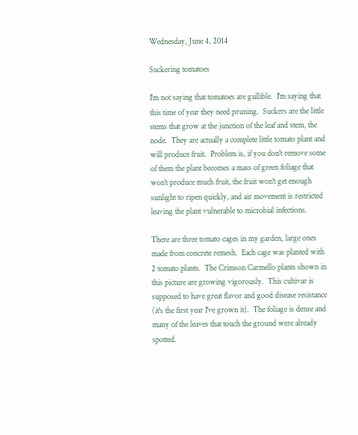Wednesday, June 4, 2014

Suckering tomatoes

I'm not saying that tomatoes are gullible.  I'm saying that this time of year they need pruning.  Suckers are the little stems that grow at the junction of the leaf and stem, the node.  They are actually a complete little tomato plant and will produce fruit.  Problem is, if you don't remove some of them the plant becomes a mass of green foliage that won't produce much fruit, the fruit won't get enough sunlight to ripen quickly, and air movement is restricted leaving the plant vulnerable to microbial infections.

There are three tomato cages in my garden, large ones made from concrete remesh.  Each cage was planted with 2 tomato plants.  The Crimson Carmello plants shown in this picture are growing vigorously.  This cultivar is supposed to have great flavor and good disease resistance (it's the first year I've grown it).  The foliage is dense and many of the leaves that touch the ground were already spotted.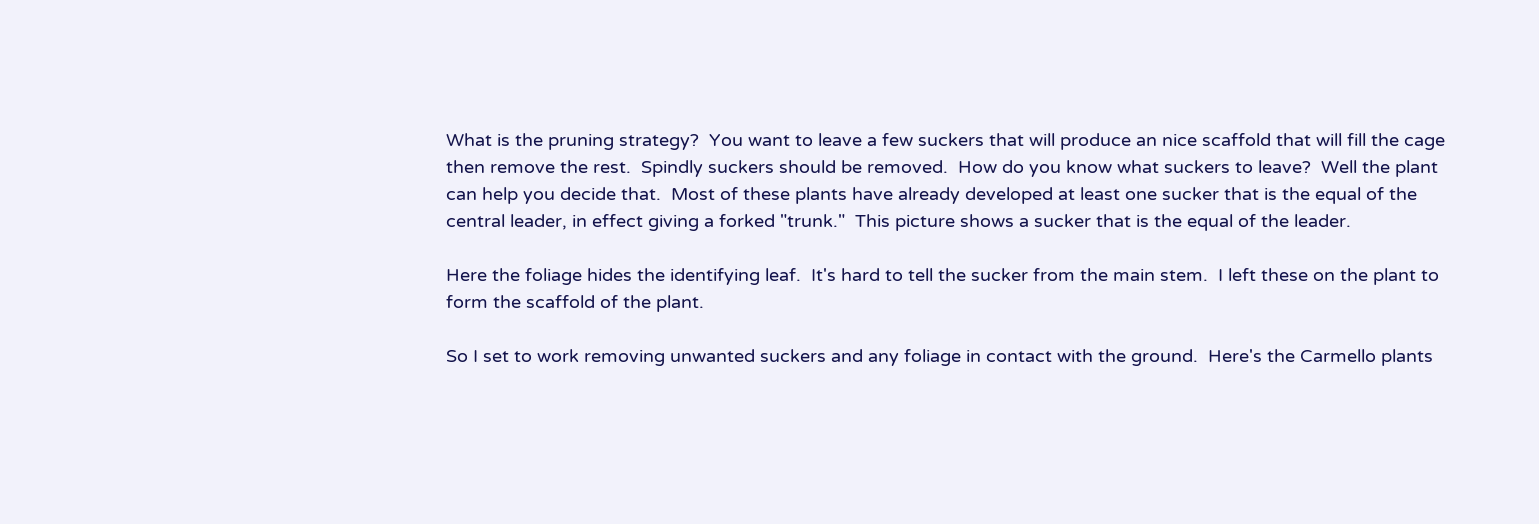What is the pruning strategy?  You want to leave a few suckers that will produce an nice scaffold that will fill the cage then remove the rest.  Spindly suckers should be removed.  How do you know what suckers to leave?  Well the plant can help you decide that.  Most of these plants have already developed at least one sucker that is the equal of the central leader, in effect giving a forked "trunk."  This picture shows a sucker that is the equal of the leader.

Here the foliage hides the identifying leaf.  It's hard to tell the sucker from the main stem.  I left these on the plant to form the scaffold of the plant.

So I set to work removing unwanted suckers and any foliage in contact with the ground.  Here's the Carmello plants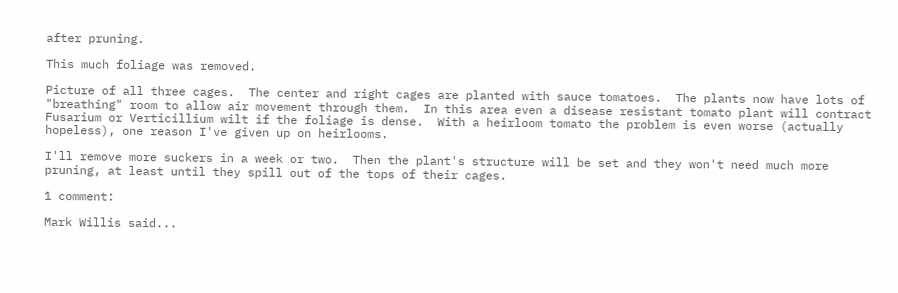after pruning.

This much foliage was removed.

Picture of all three cages.  The center and right cages are planted with sauce tomatoes.  The plants now have lots of "breathing" room to allow air movement through them.  In this area even a disease resistant tomato plant will contract Fusarium or Verticillium wilt if the foliage is dense.  With a heirloom tomato the problem is even worse (actually hopeless), one reason I've given up on heirlooms.

I'll remove more suckers in a week or two.  Then the plant's structure will be set and they won't need much more pruning, at least until they spill out of the tops of their cages.

1 comment:

Mark Willis said...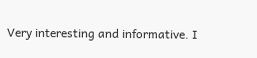Very interesting and informative. I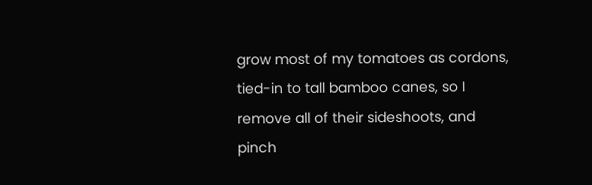grow most of my tomatoes as cordons, tied-in to tall bamboo canes, so I remove all of their sideshoots, and pinch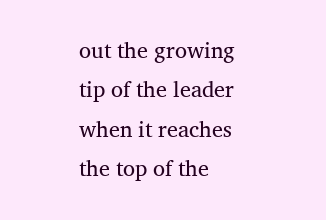out the growing tip of the leader when it reaches the top of the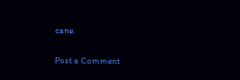cane.

Post a Comment